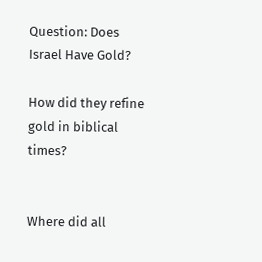Question: Does Israel Have Gold?

How did they refine gold in biblical times?


Where did all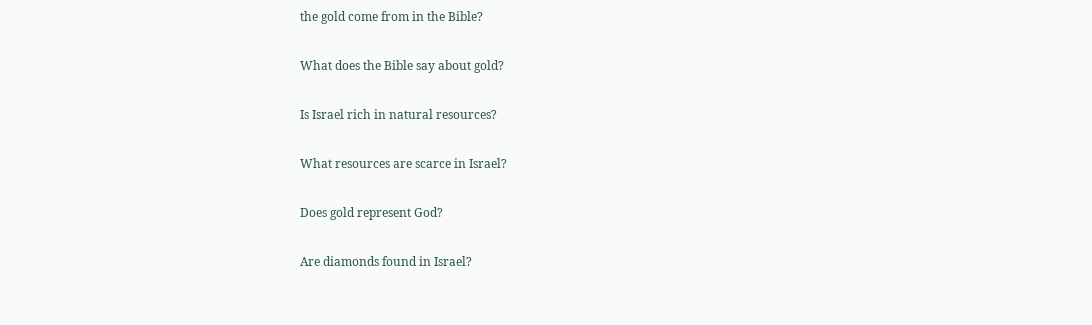the gold come from in the Bible?

What does the Bible say about gold?

Is Israel rich in natural resources?

What resources are scarce in Israel?

Does gold represent God?

Are diamonds found in Israel?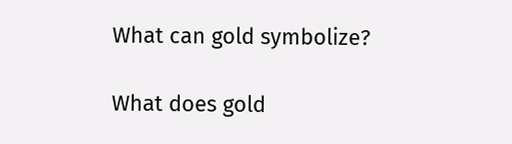What can gold symbolize?

What does gold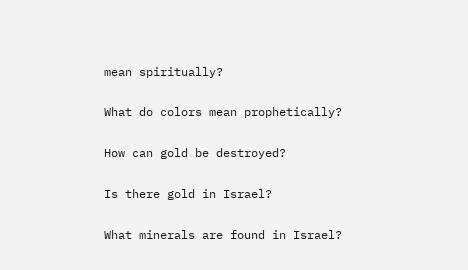mean spiritually?

What do colors mean prophetically?

How can gold be destroyed?

Is there gold in Israel?

What minerals are found in Israel?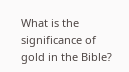What is the significance of gold in the Bible?